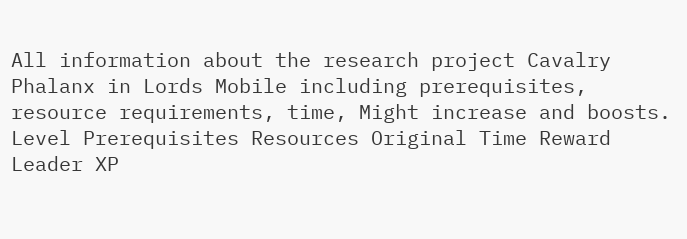All information about the research project Cavalry Phalanx in Lords Mobile including prerequisites, resource requirements, time, Might increase and boosts.
Level Prerequisites Resources Original Time Reward Leader XP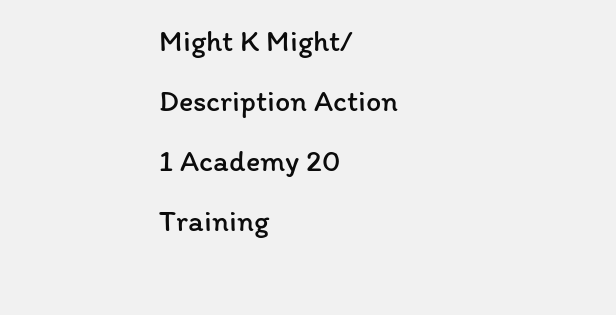Might K Might/
Description Action
1 Academy 20
Training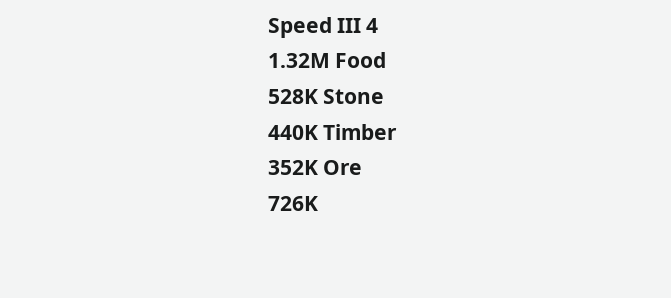Speed III 4
1.32M Food
528K Stone
440K Timber
352K Ore
726K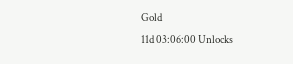Gold
11d 03:06:00 Unlocks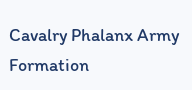Cavalry Phalanx Army Formation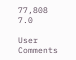77,808 7.0

User Comments